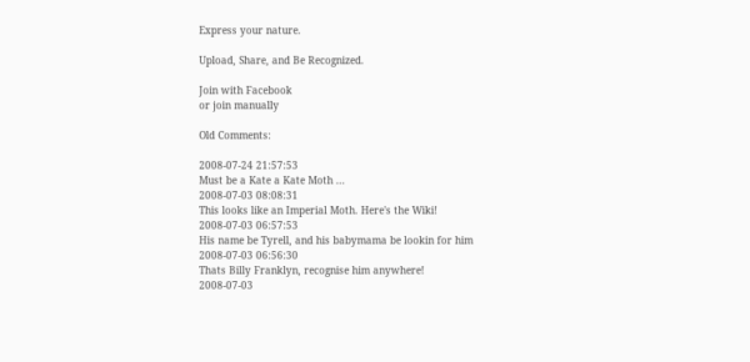Express your nature.

Upload, Share, and Be Recognized.

Join with Facebook
or join manually

Old Comments:

2008-07-24 21:57:53
Must be a Kate a Kate Moth ...
2008-07-03 08:08:31
This looks like an Imperial Moth. Here's the Wiki!
2008-07-03 06:57:53
His name be Tyrell, and his babymama be lookin for him
2008-07-03 06:56:30
Thats Billy Franklyn, recognise him anywhere!
2008-07-03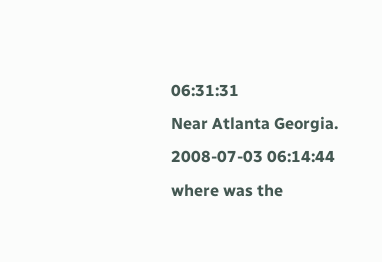06:31:31
Near Atlanta Georgia.
2008-07-03 06:14:44
where was the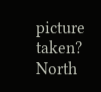picture taken? North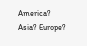America? Asia? Europe?